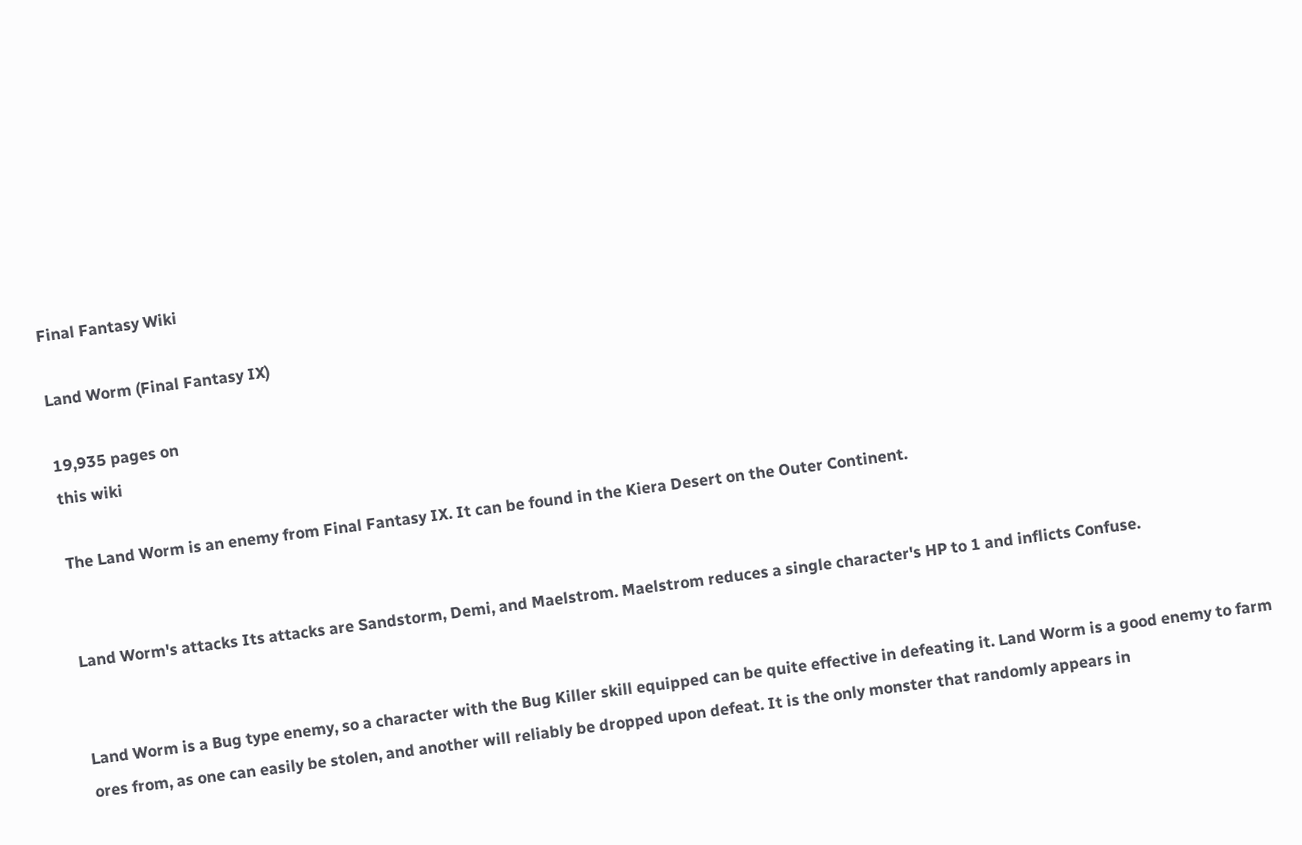Final Fantasy Wiki

Land Worm (Final Fantasy IX)

19,935 pages on
this wiki

The Land Worm is an enemy from Final Fantasy IX. It can be found in the Kiera Desert on the Outer Continent.


Land Worm's attacks Its attacks are Sandstorm, Demi, and Maelstrom. Maelstrom reduces a single character's HP to 1 and inflicts Confuse.


Land Worm is a Bug type enemy, so a character with the Bug Killer skill equipped can be quite effective in defeating it. Land Worm is a good enemy to farm ores from, as one can easily be stolen, and another will reliably be dropped upon defeat. It is the only monster that randomly appears in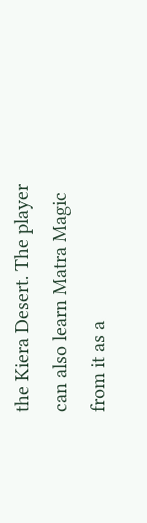the Kiera Desert. The player can also learn Matra Magic from it as a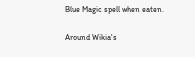Blue Magic spell when eaten.

Around Wikia's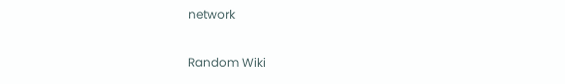network

Random Wiki